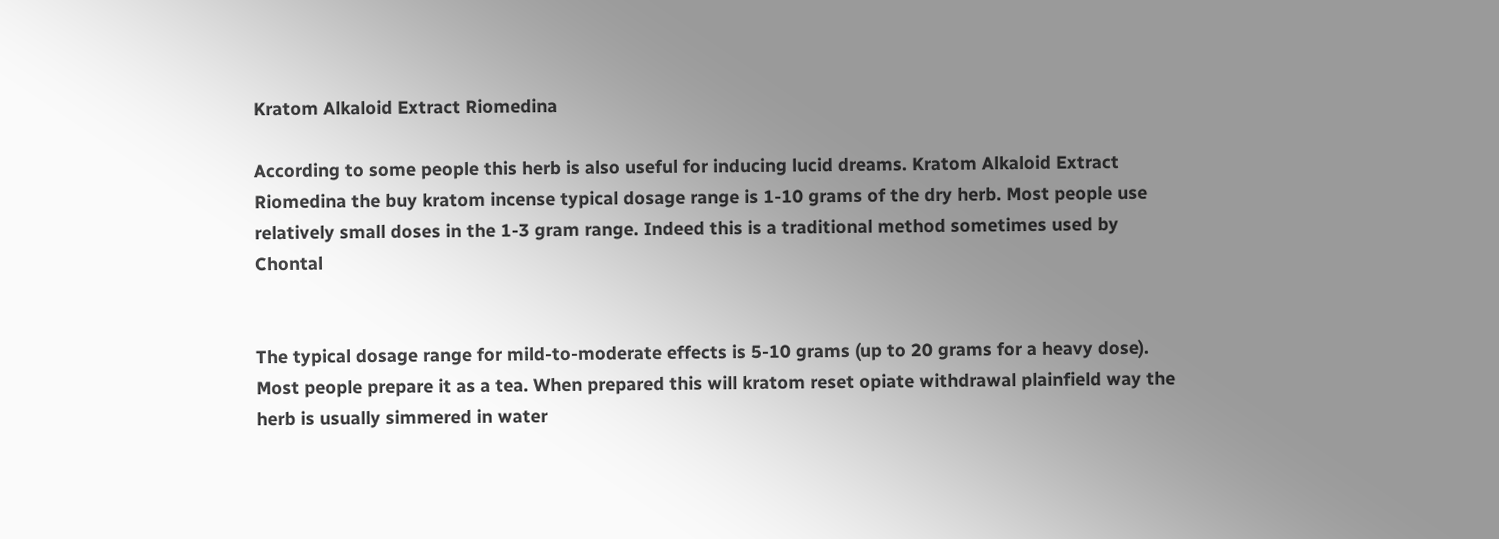Kratom Alkaloid Extract Riomedina

According to some people this herb is also useful for inducing lucid dreams. Kratom Alkaloid Extract Riomedina the buy kratom incense typical dosage range is 1-10 grams of the dry herb. Most people use relatively small doses in the 1-3 gram range. Indeed this is a traditional method sometimes used by Chontal


The typical dosage range for mild-to-moderate effects is 5-10 grams (up to 20 grams for a heavy dose). Most people prepare it as a tea. When prepared this will kratom reset opiate withdrawal plainfield way the herb is usually simmered in water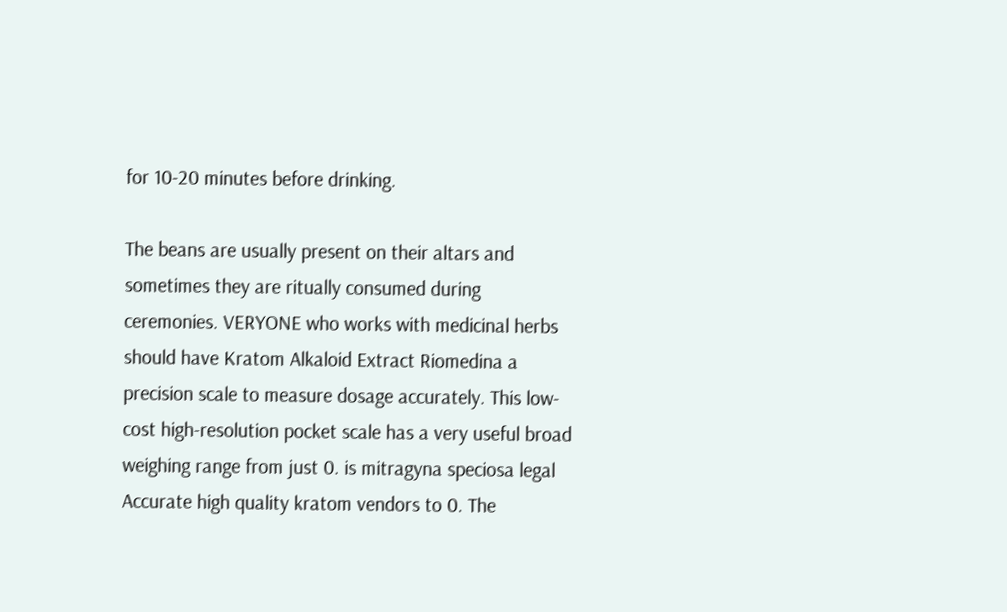for 10-20 minutes before drinking.

The beans are usually present on their altars and sometimes they are ritually consumed during ceremonies. VERYONE who works with medicinal herbs should have Kratom Alkaloid Extract Riomedina a precision scale to measure dosage accurately. This low-cost high-resolution pocket scale has a very useful broad weighing range from just 0. is mitragyna speciosa legal Accurate high quality kratom vendors to 0. The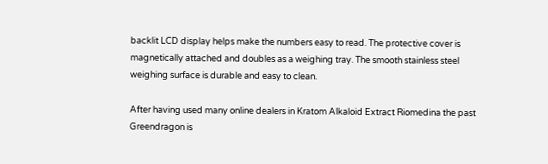backlit LCD display helps make the numbers easy to read. The protective cover is magnetically attached and doubles as a weighing tray. The smooth stainless steel weighing surface is durable and easy to clean.

After having used many online dealers in Kratom Alkaloid Extract Riomedina the past Greendragon is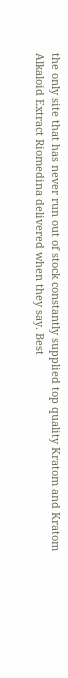the only site that has never run out of stock constantly supplied top quality Kratom and Kratom Alkaloid Extract Riomedina delivered when they say. Best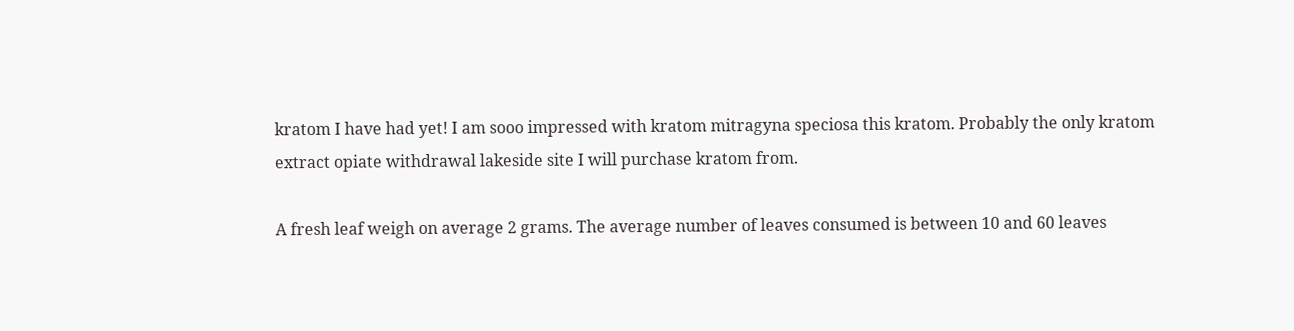kratom I have had yet! I am sooo impressed with kratom mitragyna speciosa this kratom. Probably the only kratom extract opiate withdrawal lakeside site I will purchase kratom from.

A fresh leaf weigh on average 2 grams. The average number of leaves consumed is between 10 and 60 leaves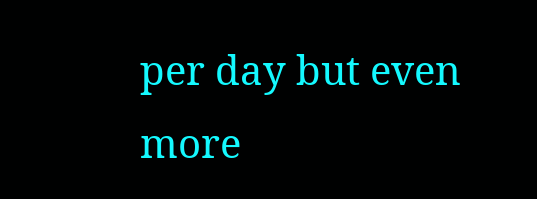per day but even more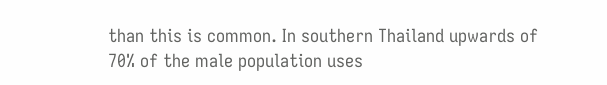than this is common. In southern Thailand upwards of 70% of the male population uses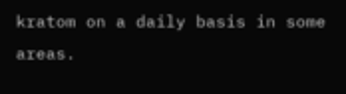kratom on a daily basis in some areas.